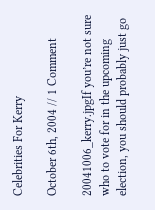Celebrities For Kerry

October 6th, 2004 // 1 Comment

20041006_kerry.jpgIf you’re not sure who to vote for in the upcoming election, you should probably just go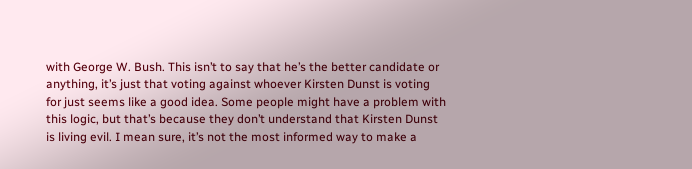with George W. Bush. This isn’t to say that he’s the better candidate or anything, it’s just that voting against whoever Kirsten Dunst is voting for just seems like a good idea. Some people might have a problem with this logic, but that’s because they don’t understand that Kirsten Dunst is living evil. I mean sure, it’s not the most informed way to make a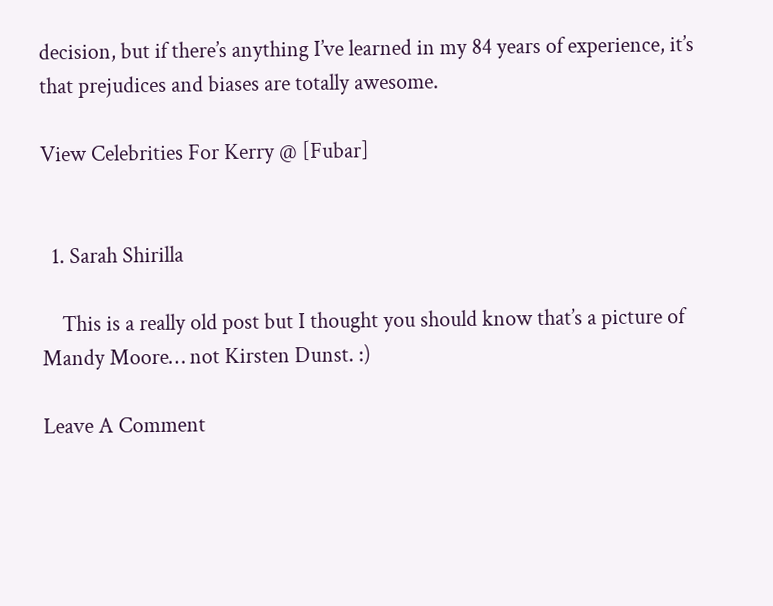decision, but if there’s anything I’ve learned in my 84 years of experience, it’s that prejudices and biases are totally awesome.

View Celebrities For Kerry @ [Fubar]


  1. Sarah Shirilla

    This is a really old post but I thought you should know that’s a picture of Mandy Moore… not Kirsten Dunst. :)

Leave A Comment